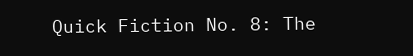Quick Fiction No. 8: The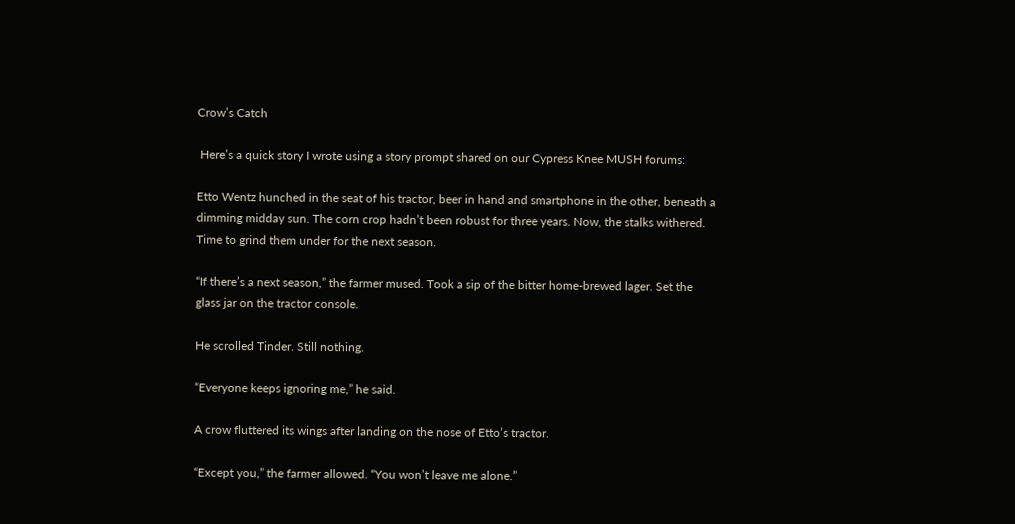Crow’s Catch

 Here’s a quick story I wrote using a story prompt shared on our Cypress Knee MUSH forums:

Etto Wentz hunched in the seat of his tractor, beer in hand and smartphone in the other, beneath a dimming midday sun. The corn crop hadn’t been robust for three years. Now, the stalks withered. Time to grind them under for the next season.

“If there’s a next season,” the farmer mused. Took a sip of the bitter home-brewed lager. Set the glass jar on the tractor console.

He scrolled Tinder. Still nothing.

“Everyone keeps ignoring me,” he said.

A crow fluttered its wings after landing on the nose of Etto’s tractor.

“Except you,” the farmer allowed. “You won’t leave me alone.”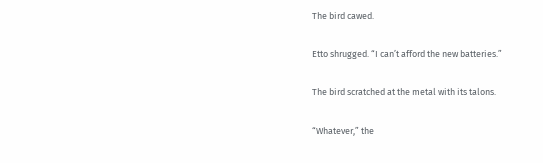The bird cawed.

Etto shrugged. “I can’t afford the new batteries.”

The bird scratched at the metal with its talons.

“Whatever,” the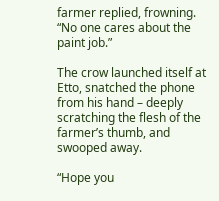farmer replied, frowning. “No one cares about the paint job.”

The crow launched itself at Etto, snatched the phone from his hand – deeply scratching the flesh of the farmer’s thumb, and swooped away.

“Hope you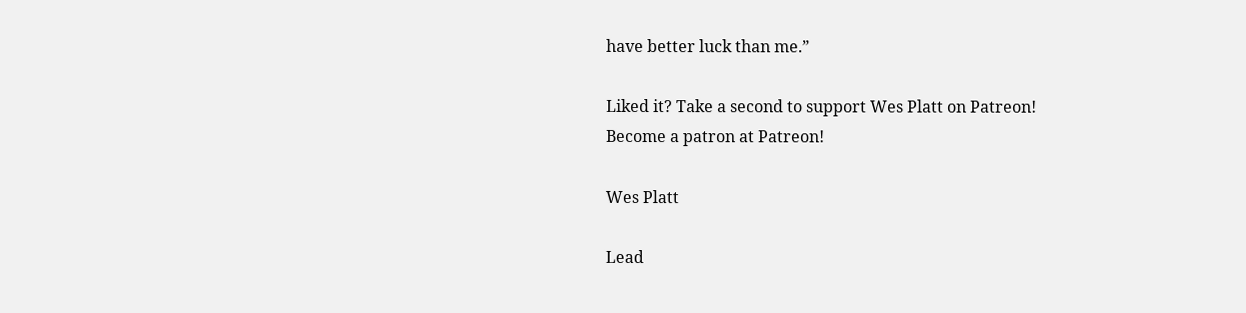have better luck than me.”

Liked it? Take a second to support Wes Platt on Patreon!
Become a patron at Patreon!

Wes Platt

Lead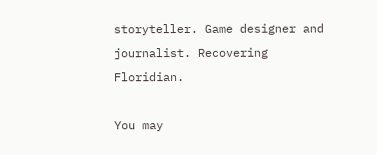storyteller. Game designer and journalist. Recovering Floridian.

You may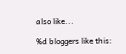also like...

%d bloggers like this: